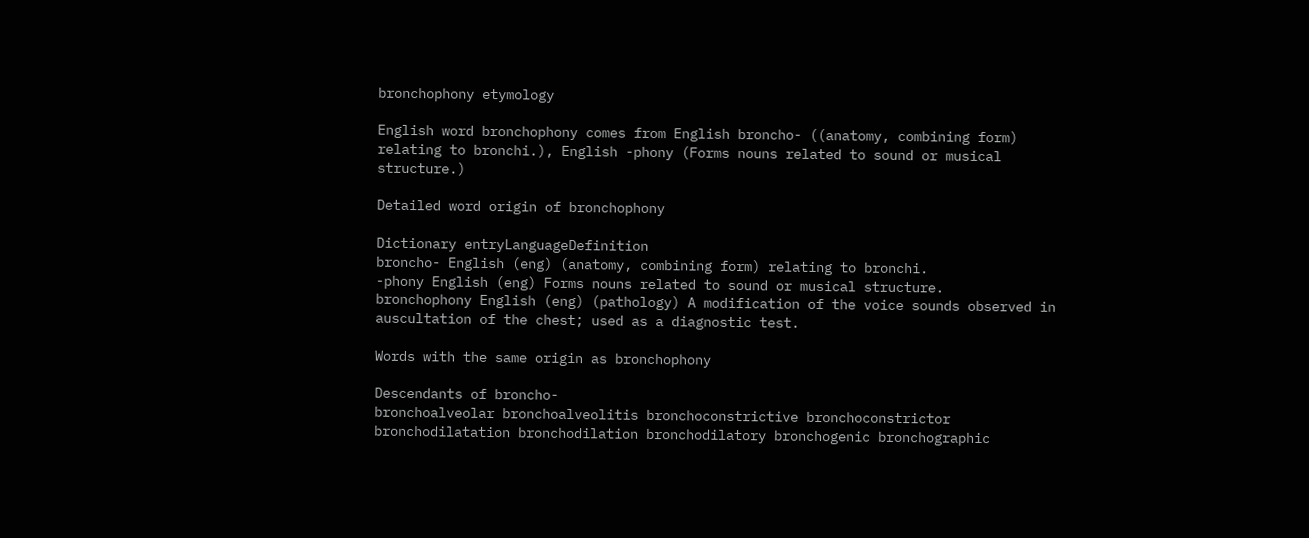bronchophony etymology

English word bronchophony comes from English broncho- ((anatomy, combining form) relating to bronchi.), English -phony (Forms nouns related to sound or musical structure.)

Detailed word origin of bronchophony

Dictionary entryLanguageDefinition
broncho- English (eng) (anatomy, combining form) relating to bronchi.
-phony English (eng) Forms nouns related to sound or musical structure.
bronchophony English (eng) (pathology) A modification of the voice sounds observed in auscultation of the chest; used as a diagnostic test.

Words with the same origin as bronchophony

Descendants of broncho-
bronchoalveolar bronchoalveolitis bronchoconstrictive bronchoconstrictor bronchodilatation bronchodilation bronchodilatory bronchogenic bronchographic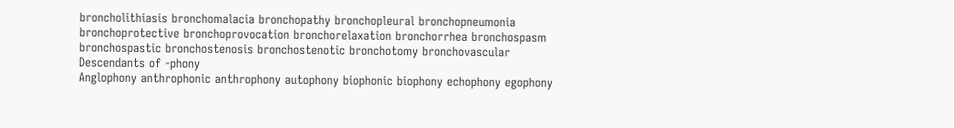broncholithiasis bronchomalacia bronchopathy bronchopleural bronchopneumonia bronchoprotective bronchoprovocation bronchorelaxation bronchorrhea bronchospasm bronchospastic bronchostenosis bronchostenotic bronchotomy bronchovascular
Descendants of -phony
Anglophony anthrophonic anthrophony autophony biophonic biophony echophony egophony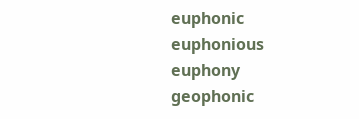euphonic euphonious euphony geophonic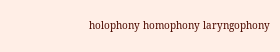holophony homophony laryngophony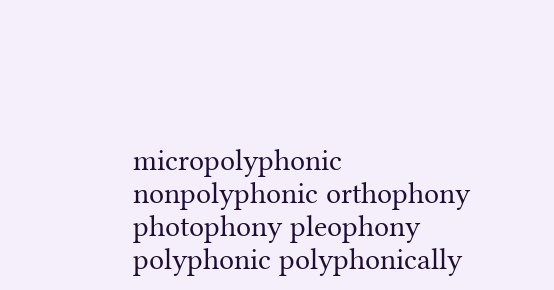micropolyphonic nonpolyphonic orthophony photophony pleophony polyphonic polyphonically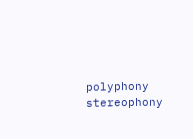polyphony stereophony